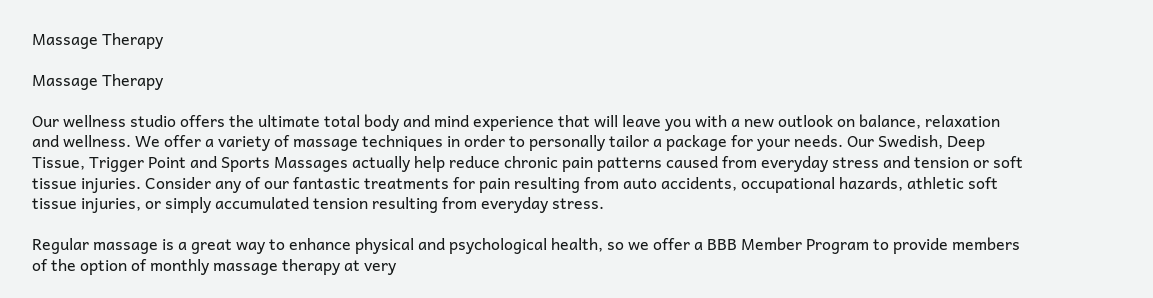Massage Therapy

Massage Therapy

Our wellness studio offers the ultimate total body and mind experience that will leave you with a new outlook on balance, relaxation and wellness. We offer a variety of massage techniques in order to personally tailor a package for your needs. Our Swedish, Deep Tissue, Trigger Point and Sports Massages actually help reduce chronic pain patterns caused from everyday stress and tension or soft tissue injuries. Consider any of our fantastic treatments for pain resulting from auto accidents, occupational hazards, athletic soft tissue injuries, or simply accumulated tension resulting from everyday stress.

Regular massage is a great way to enhance physical and psychological health, so we offer a BBB Member Program to provide members of the option of monthly massage therapy at very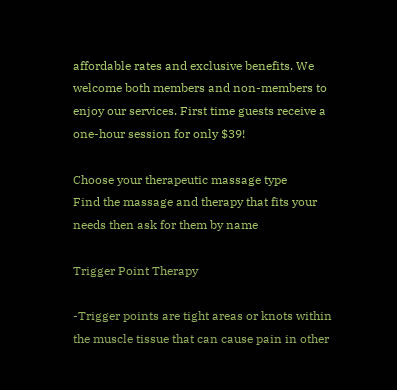affordable rates and exclusive benefits. We welcome both members and non-members to enjoy our services. First time guests receive a one-hour session for only $39!

Choose your therapeutic massage type
Find the massage and therapy that fits your needs then ask for them by name

Trigger Point Therapy

-Trigger points are tight areas or knots within the muscle tissue that can cause pain in other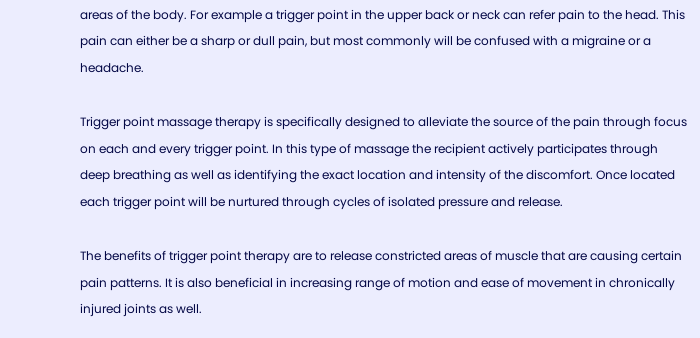areas of the body. For example a trigger point in the upper back or neck can refer pain to the head. This pain can either be a sharp or dull pain, but most commonly will be confused with a migraine or a headache.

Trigger point massage therapy is specifically designed to alleviate the source of the pain through focus on each and every trigger point. In this type of massage the recipient actively participates through deep breathing as well as identifying the exact location and intensity of the discomfort. Once located each trigger point will be nurtured through cycles of isolated pressure and release.

The benefits of trigger point therapy are to release constricted areas of muscle that are causing certain pain patterns. It is also beneficial in increasing range of motion and ease of movement in chronically injured joints as well.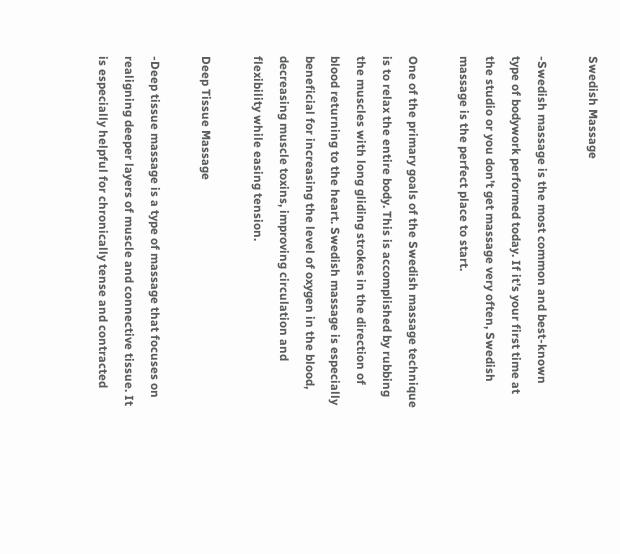Swedish Massage

-Swedish massage is the most common and best-known type of bodywork performed today. If it’s your first time at the studio or you don’t get massage very often, Swedish massage is the perfect place to start.

One of the primary goals of the Swedish massage technique is to relax the entire body. This is accomplished by rubbing the muscles with long gliding strokes in the direction of blood returning to the heart. Swedish massage is especially beneficial for increasing the level of oxygen in the blood, decreasing muscle toxins, improving circulation and flexibility while easing tension.

Deep Tissue Massage

-Deep tissue massage is a type of massage that focuses on realigning deeper layers of muscle and connective tissue. It is especially helpful for chronically tense and contracted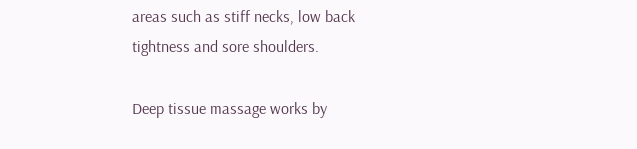areas such as stiff necks, low back tightness and sore shoulders.

Deep tissue massage works by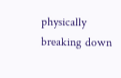physically breaking down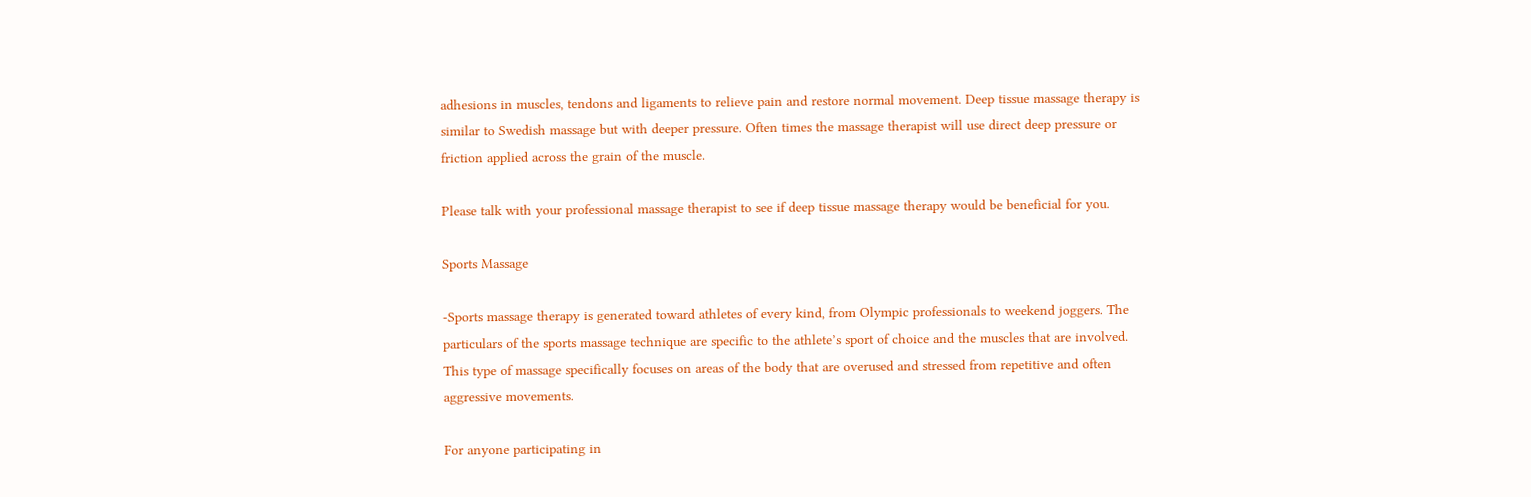adhesions in muscles, tendons and ligaments to relieve pain and restore normal movement. Deep tissue massage therapy is similar to Swedish massage but with deeper pressure. Often times the massage therapist will use direct deep pressure or friction applied across the grain of the muscle.

Please talk with your professional massage therapist to see if deep tissue massage therapy would be beneficial for you.

Sports Massage

-Sports massage therapy is generated toward athletes of every kind, from Olympic professionals to weekend joggers. The particulars of the sports massage technique are specific to the athlete’s sport of choice and the muscles that are involved. This type of massage specifically focuses on areas of the body that are overused and stressed from repetitive and often aggressive movements.

For anyone participating in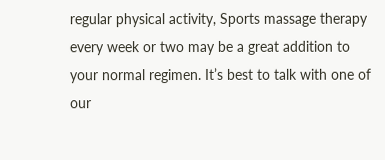regular physical activity, Sports massage therapy every week or two may be a great addition to your normal regimen. It’s best to talk with one of our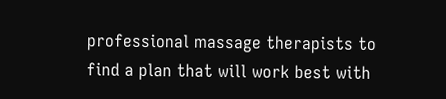professional massage therapists to find a plan that will work best with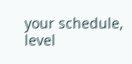your schedule, level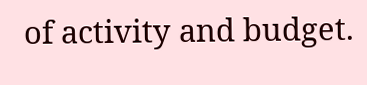of activity and budget.